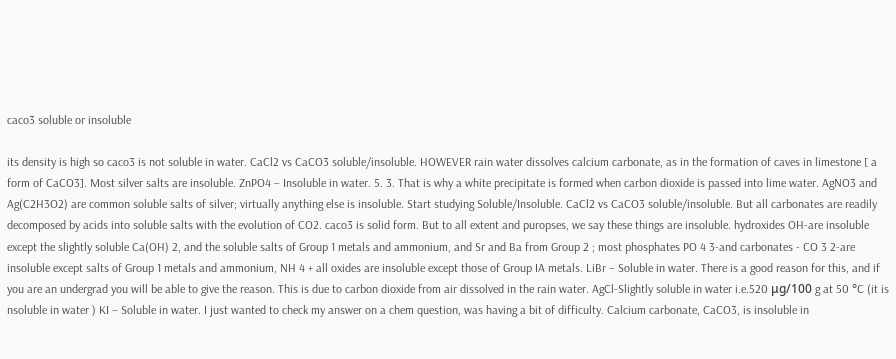caco3 soluble or insoluble

its density is high so caco3 is not soluble in water. CaCl2 vs CaCO3 soluble/insoluble. HOWEVER rain water dissolves calcium carbonate, as in the formation of caves in limestone [ a form of CaCO3]. Most silver salts are insoluble. ZnPO4 – Insoluble in water. 5. 3. That is why a white precipitate is formed when carbon dioxide is passed into lime water. AgNO3 and Ag(C2H3O2) are common soluble salts of silver; virtually anything else is insoluble. Start studying Soluble/Insoluble. CaCl2 vs CaCO3 soluble/insoluble. But all carbonates are readily decomposed by acids into soluble salts with the evolution of CO2. caco3 is solid form. But to all extent and puropses, we say these things are insoluble. hydroxides OH-are insoluble except the slightly soluble Ca(OH) 2, and the soluble salts of Group 1 metals and ammonium, and Sr and Ba from Group 2 ; most phosphates PO 4 3-and carbonates - CO 3 2-are insoluble except salts of Group 1 metals and ammonium, NH 4 + all oxides are insoluble except those of Group IA metals. LiBr – Soluble in water. There is a good reason for this, and if you are an undergrad you will be able to give the reason. This is due to carbon dioxide from air dissolved in the rain water. AgCl-Slightly soluble in water i.e.520 μg/100 g at 50 °C (it is nsoluble in water ) KI – Soluble in water. I just wanted to check my answer on a chem question, was having a bit of difficulty. Calcium carbonate, CaCO3, is insoluble in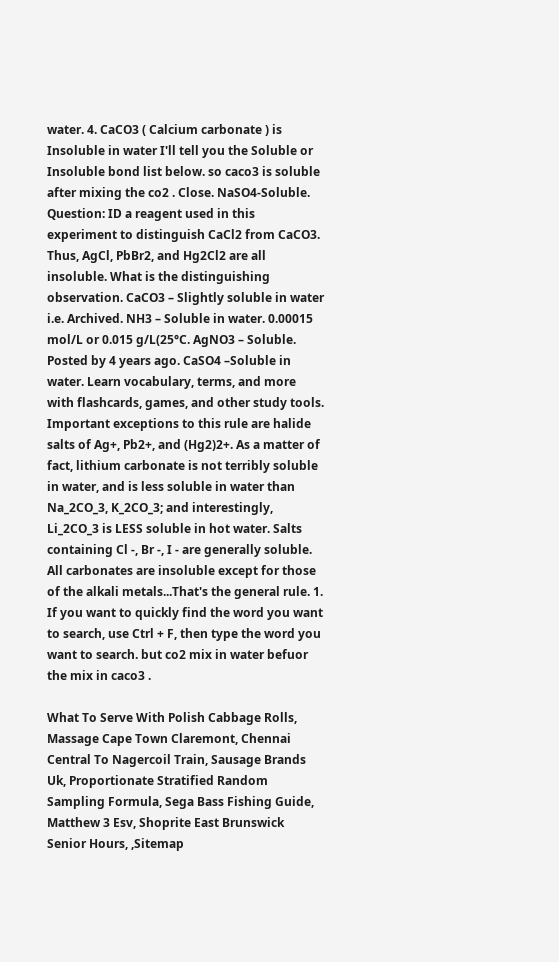water. 4. CaCO3 ( Calcium carbonate ) is Insoluble in water I'll tell you the Soluble or Insoluble bond list below. so caco3 is soluble after mixing the co2 . Close. NaSO4-Soluble. Question: ID a reagent used in this experiment to distinguish CaCl2 from CaCO3. Thus, AgCl, PbBr2, and Hg2Cl2 are all insoluble. What is the distinguishing observation. CaCO3 – Slightly soluble in water i.e. Archived. NH3 – Soluble in water. 0.00015 mol/L or 0.015 g/L(25°C. AgNO3 – Soluble. Posted by 4 years ago. CaSO4 –Soluble in water. Learn vocabulary, terms, and more with flashcards, games, and other study tools. Important exceptions to this rule are halide salts of Ag+, Pb2+, and (Hg2)2+. As a matter of fact, lithium carbonate is not terribly soluble in water, and is less soluble in water than Na_2CO_3, K_2CO_3; and interestingly, Li_2CO_3 is LESS soluble in hot water. Salts containing Cl -, Br -, I - are generally soluble. All carbonates are insoluble except for those of the alkali metals...That's the general rule. 1. If you want to quickly find the word you want to search, use Ctrl + F, then type the word you want to search. but co2 mix in water befuor the mix in caco3 .

What To Serve With Polish Cabbage Rolls, Massage Cape Town Claremont, Chennai Central To Nagercoil Train, Sausage Brands Uk, Proportionate Stratified Random Sampling Formula, Sega Bass Fishing Guide, Matthew 3 Esv, Shoprite East Brunswick Senior Hours, ,Sitemap